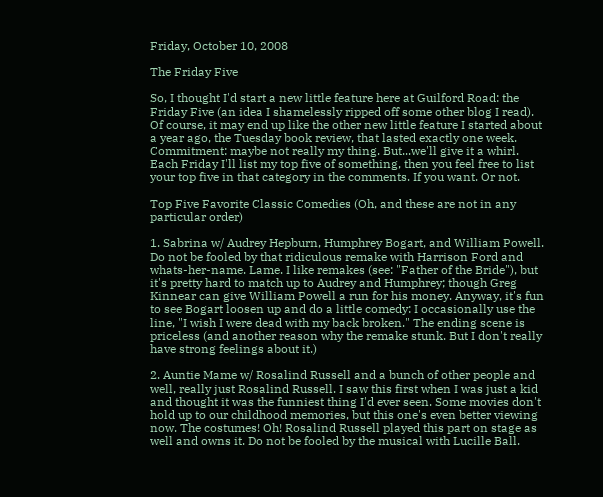Friday, October 10, 2008

The Friday Five

So, I thought I'd start a new little feature here at Guilford Road: the Friday Five (an idea I shamelessly ripped off some other blog I read). Of course, it may end up like the other new little feature I started about a year ago, the Tuesday book review, that lasted exactly one week. Commitment: maybe not really my thing. But...we'll give it a whirl. Each Friday I'll list my top five of something, then you feel free to list your top five in that category in the comments. If you want. Or not.

Top Five Favorite Classic Comedies (Oh, and these are not in any particular order)

1. Sabrina w/ Audrey Hepburn, Humphrey Bogart, and William Powell. Do not be fooled by that ridiculous remake with Harrison Ford and whats-her-name. Lame. I like remakes (see: "Father of the Bride"), but it's pretty hard to match up to Audrey and Humphrey; though Greg Kinnear can give William Powell a run for his money. Anyway, it's fun to see Bogart loosen up and do a little comedy: I occasionally use the line, "I wish I were dead with my back broken." The ending scene is priceless (and another reason why the remake stunk. But I don't really have strong feelings about it.)

2. Auntie Mame w/ Rosalind Russell and a bunch of other people and well, really just Rosalind Russell. I saw this first when I was just a kid and thought it was the funniest thing I'd ever seen. Some movies don't hold up to our childhood memories, but this one's even better viewing now. The costumes! Oh! Rosalind Russell played this part on stage as well and owns it. Do not be fooled by the musical with Lucille Ball.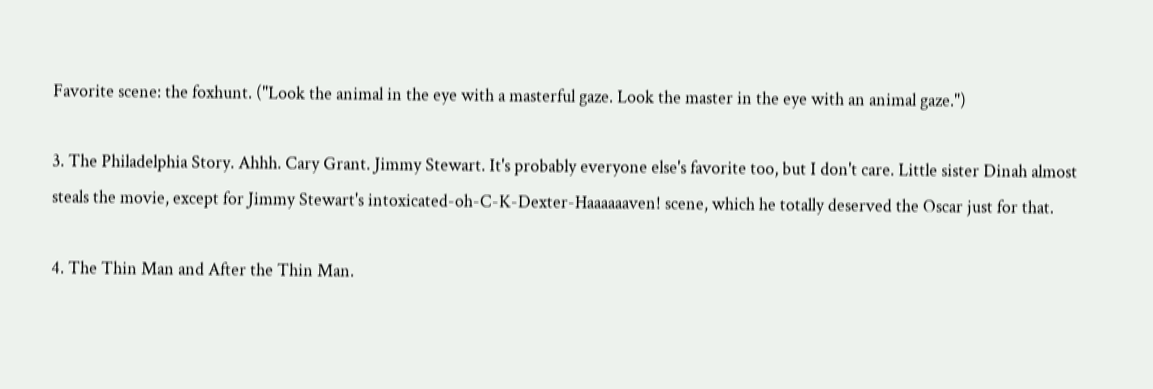Favorite scene: the foxhunt. ("Look the animal in the eye with a masterful gaze. Look the master in the eye with an animal gaze.")

3. The Philadelphia Story. Ahhh. Cary Grant. Jimmy Stewart. It's probably everyone else's favorite too, but I don't care. Little sister Dinah almost steals the movie, except for Jimmy Stewart's intoxicated-oh-C-K-Dexter-Haaaaaaven! scene, which he totally deserved the Oscar just for that.

4. The Thin Man and After the Thin Man.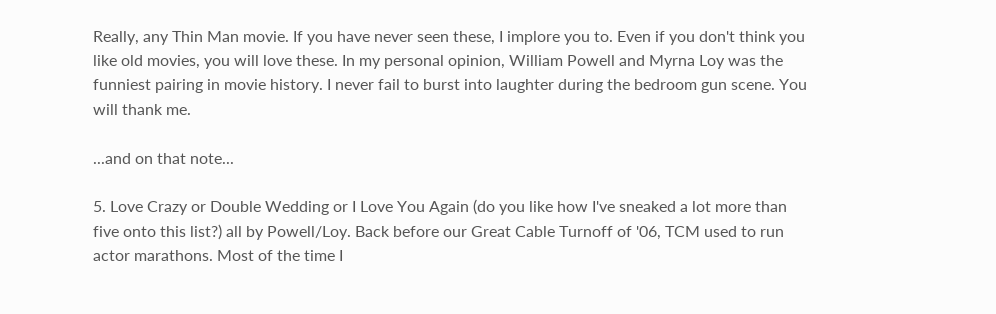Really, any Thin Man movie. If you have never seen these, I implore you to. Even if you don't think you like old movies, you will love these. In my personal opinion, William Powell and Myrna Loy was the funniest pairing in movie history. I never fail to burst into laughter during the bedroom gun scene. You will thank me.

...and on that note...

5. Love Crazy or Double Wedding or I Love You Again (do you like how I've sneaked a lot more than five onto this list?) all by Powell/Loy. Back before our Great Cable Turnoff of '06, TCM used to run actor marathons. Most of the time I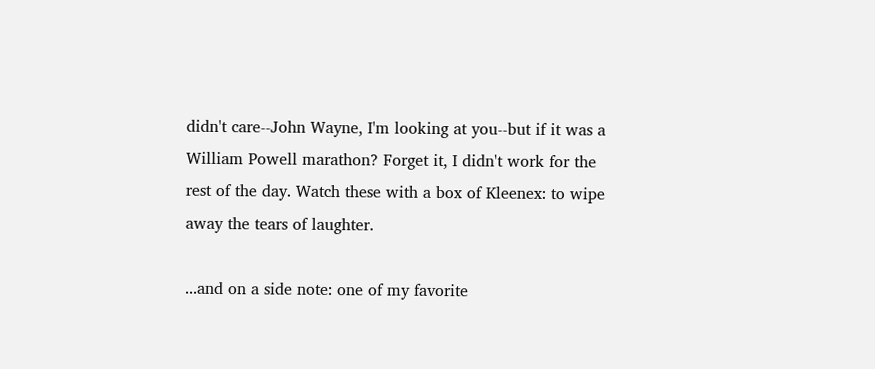didn't care--John Wayne, I'm looking at you--but if it was a William Powell marathon? Forget it, I didn't work for the rest of the day. Watch these with a box of Kleenex: to wipe away the tears of laughter.

...and on a side note: one of my favorite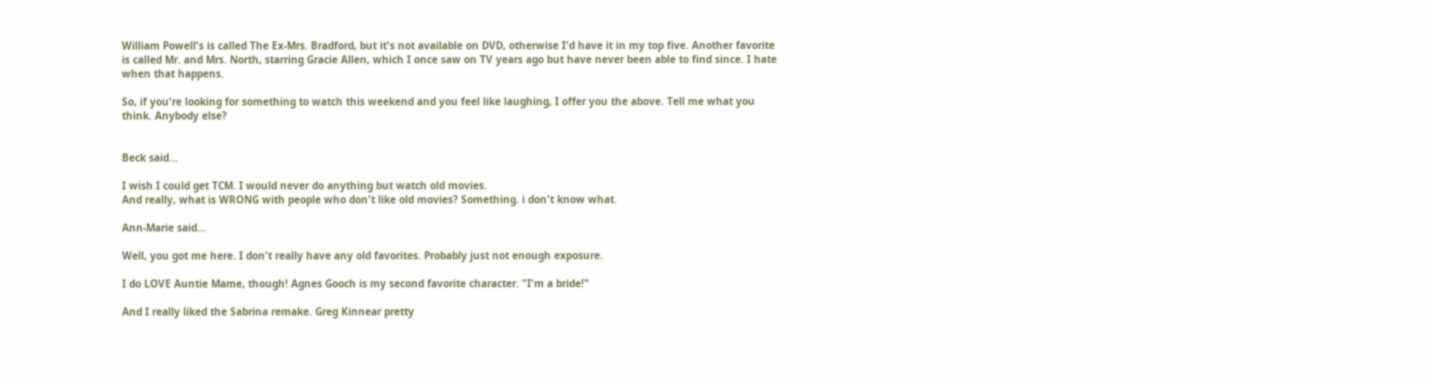William Powell's is called The Ex-Mrs. Bradford, but it's not available on DVD, otherwise I'd have it in my top five. Another favorite is called Mr. and Mrs. North, starring Gracie Allen, which I once saw on TV years ago but have never been able to find since. I hate when that happens.

So, if you're looking for something to watch this weekend and you feel like laughing, I offer you the above. Tell me what you think. Anybody else?


Beck said...

I wish I could get TCM. I would never do anything but watch old movies.
And really, what is WRONG with people who don't like old movies? Something. i don't know what.

Ann-Marie said...

Well, you got me here. I don't really have any old favorites. Probably just not enough exposure.

I do LOVE Auntie Mame, though! Agnes Gooch is my second favorite character. "I'm a bride!"

And I really liked the Sabrina remake. Greg Kinnear pretty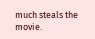much steals the movie.